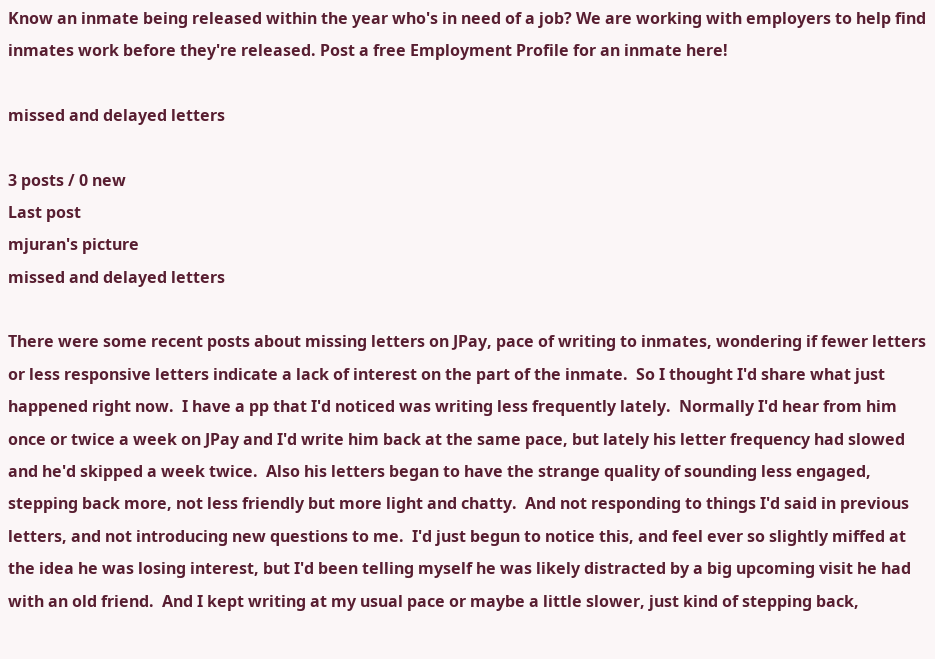Know an inmate being released within the year who's in need of a job? We are working with employers to help find inmates work before they're released. Post a free Employment Profile for an inmate here!

missed and delayed letters

3 posts / 0 new
Last post
mjuran's picture
missed and delayed letters

There were some recent posts about missing letters on JPay, pace of writing to inmates, wondering if fewer letters or less responsive letters indicate a lack of interest on the part of the inmate.  So I thought I'd share what just happened right now.  I have a pp that I'd noticed was writing less frequently lately.  Normally I'd hear from him once or twice a week on JPay and I'd write him back at the same pace, but lately his letter frequency had slowed and he'd skipped a week twice.  Also his letters began to have the strange quality of sounding less engaged, stepping back more, not less friendly but more light and chatty.  And not responding to things I'd said in previous letters, and not introducing new questions to me.  I'd just begun to notice this, and feel ever so slightly miffed at the idea he was losing interest, but I'd been telling myself he was likely distracted by a big upcoming visit he had with an old friend.  And I kept writing at my usual pace or maybe a little slower, just kind of stepping back,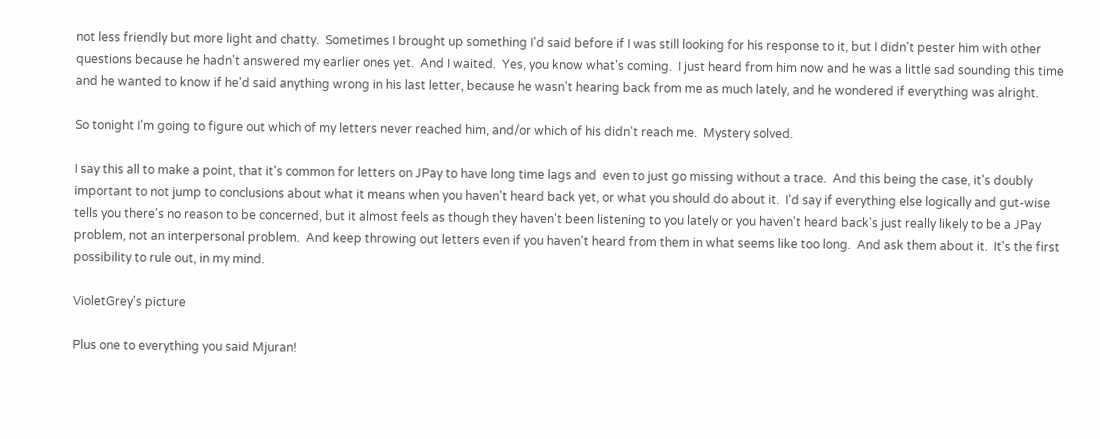not less friendly but more light and chatty.  Sometimes I brought up something I'd said before if I was still looking for his response to it, but I didn't pester him with other questions because he hadn't answered my earlier ones yet.  And I waited.  Yes, you know what's coming.  I just heard from him now and he was a little sad sounding this time and he wanted to know if he'd said anything wrong in his last letter, because he wasn't hearing back from me as much lately, and he wondered if everything was alright.

So tonight I'm going to figure out which of my letters never reached him, and/or which of his didn't reach me.  Mystery solved.

I say this all to make a point, that it's common for letters on JPay to have long time lags and  even to just go missing without a trace.  And this being the case, it's doubly important to not jump to conclusions about what it means when you haven't heard back yet, or what you should do about it.  I'd say if everything else logically and gut-wise tells you there's no reason to be concerned, but it almost feels as though they haven't been listening to you lately or you haven't heard back's just really likely to be a JPay problem, not an interpersonal problem.  And keep throwing out letters even if you haven't heard from them in what seems like too long.  And ask them about it.  It's the first possibility to rule out, in my mind.

VioletGrey's picture

Plus one to everything you said Mjuran!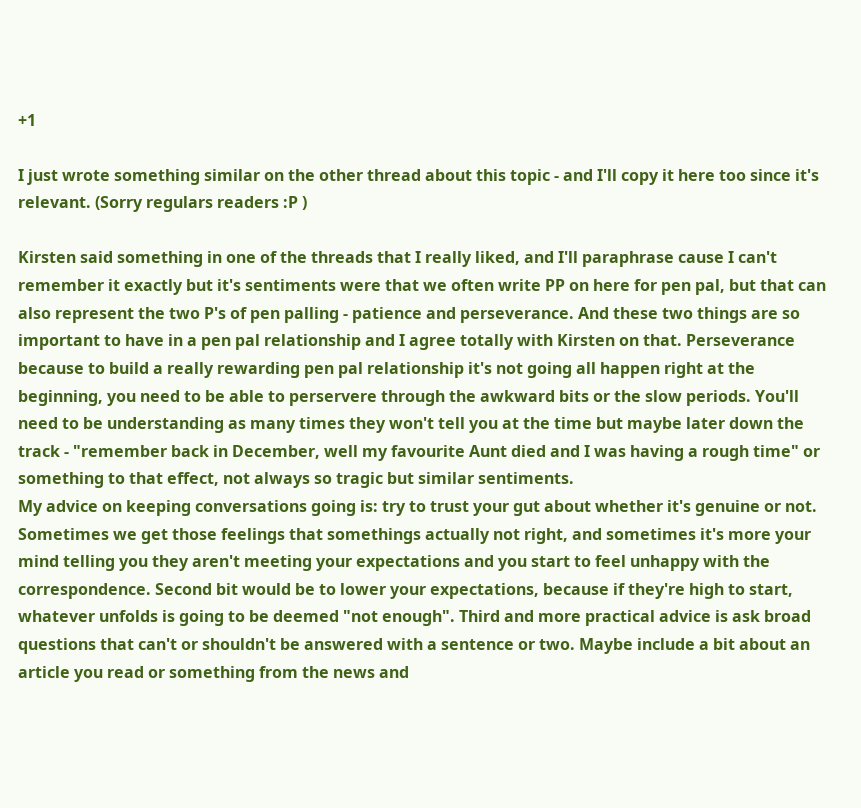+1

I just wrote something similar on the other thread about this topic - and I'll copy it here too since it's relevant. (Sorry regulars readers :P )

Kirsten said something in one of the threads that I really liked, and I'll paraphrase cause I can't remember it exactly but it's sentiments were that we often write PP on here for pen pal, but that can also represent the two P's of pen palling - patience and perseverance. And these two things are so important to have in a pen pal relationship and I agree totally with Kirsten on that. Perseverance because to build a really rewarding pen pal relationship it's not going all happen right at the beginning, you need to be able to perservere through the awkward bits or the slow periods. You'll need to be understanding as many times they won't tell you at the time but maybe later down the track - "remember back in December, well my favourite Aunt died and I was having a rough time" or something to that effect, not always so tragic but similar sentiments.
My advice on keeping conversations going is: try to trust your gut about whether it's genuine or not. Sometimes we get those feelings that somethings actually not right, and sometimes it's more your mind telling you they aren't meeting your expectations and you start to feel unhappy with the correspondence. Second bit would be to lower your expectations, because if they're high to start, whatever unfolds is going to be deemed "not enough". Third and more practical advice is ask broad questions that can't or shouldn't be answered with a sentence or two. Maybe include a bit about an article you read or something from the news and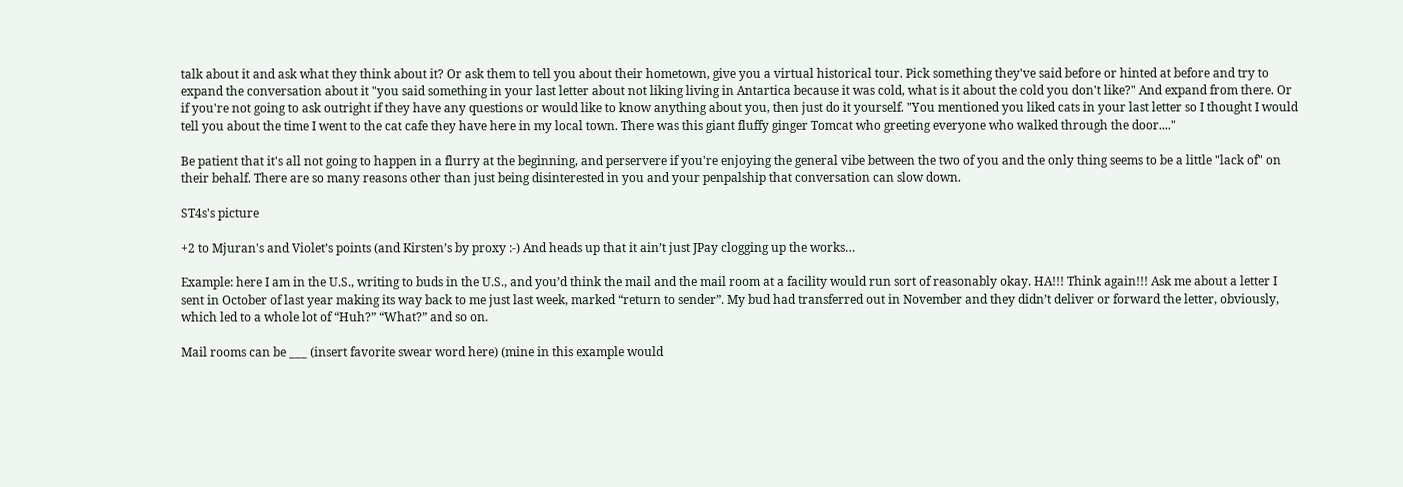talk about it and ask what they think about it? Or ask them to tell you about their hometown, give you a virtual historical tour. Pick something they've said before or hinted at before and try to expand the conversation about it "you said something in your last letter about not liking living in Antartica because it was cold, what is it about the cold you don't like?" And expand from there. Or if you're not going to ask outright if they have any questions or would like to know anything about you, then just do it yourself. "You mentioned you liked cats in your last letter so I thought I would tell you about the time I went to the cat cafe they have here in my local town. There was this giant fluffy ginger Tomcat who greeting everyone who walked through the door...."

Be patient that it's all not going to happen in a flurry at the beginning, and perservere if you're enjoying the general vibe between the two of you and the only thing seems to be a little "lack of" on their behalf. There are so many reasons other than just being disinterested in you and your penpalship that conversation can slow down.

ST4s's picture

+2 to Mjuran's and Violet’s points (and Kirsten’s by proxy :-) And heads up that it ain’t just JPay clogging up the works…

Example: here I am in the U.S., writing to buds in the U.S., and you’d think the mail and the mail room at a facility would run sort of reasonably okay. HA!!! Think again!!! Ask me about a letter I sent in October of last year making its way back to me just last week, marked “return to sender”. My bud had transferred out in November and they didn’t deliver or forward the letter, obviously, which led to a whole lot of “Huh?” “What?” and so on.

Mail rooms can be ___ (insert favorite swear word here) (mine in this example would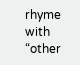rhyme with “other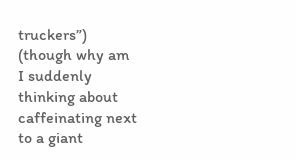truckers”) (though why am I suddenly thinking about caffeinating next to a giant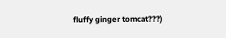fluffy ginger tomcat???)